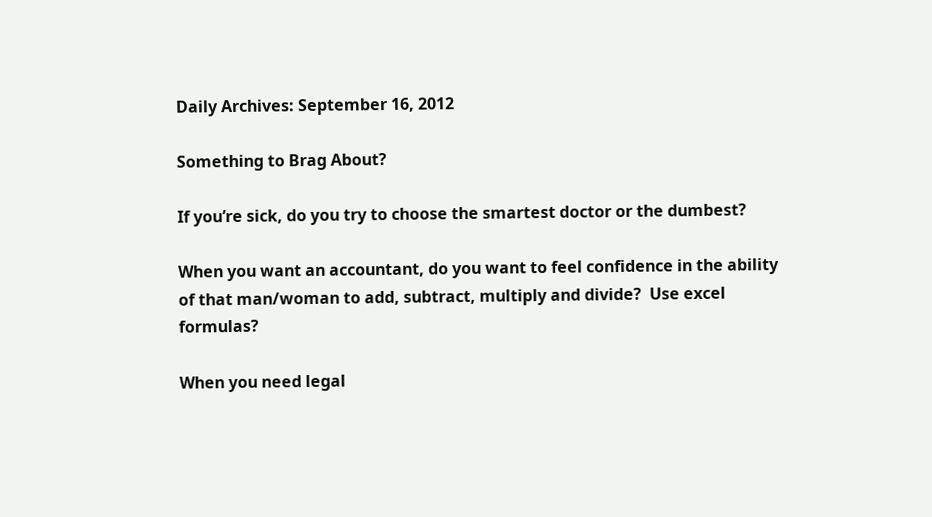Daily Archives: September 16, 2012

Something to Brag About?

If you’re sick, do you try to choose the smartest doctor or the dumbest?

When you want an accountant, do you want to feel confidence in the ability of that man/woman to add, subtract, multiply and divide?  Use excel formulas?

When you need legal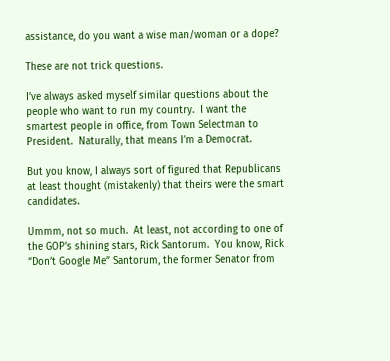assistance, do you want a wise man/woman or a dope?

These are not trick questions.

I’ve always asked myself similar questions about the people who want to run my country.  I want the smartest people in office, from Town Selectman to President.  Naturally, that means I’m a Democrat.

But you know, I always sort of figured that Republicans at least thought (mistakenly) that theirs were the smart candidates.

Ummm, not so much.  At least, not according to one of the GOP’s shining stars, Rick Santorum.  You know, Rick “Don’t Google Me” Santorum, the former Senator from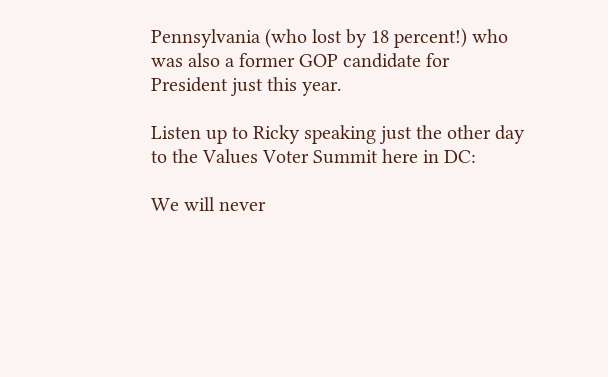Pennsylvania (who lost by 18 percent!) who was also a former GOP candidate for President just this year.

Listen up to Ricky speaking just the other day to the Values Voter Summit here in DC:

We will never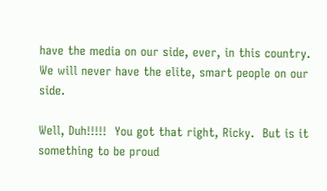have the media on our side, ever, in this country. We will never have the elite, smart people on our side.

Well, Duh!!!!!  You got that right, Ricky.  But is it something to be proud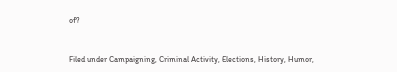of?


Filed under Campaigning, Criminal Activity, Elections, History, Humor,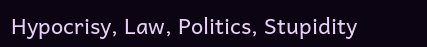Hypocrisy, Law, Politics, Stupidity